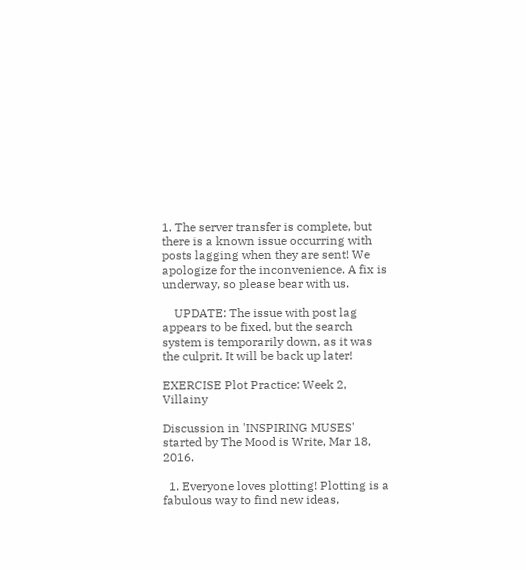1. The server transfer is complete, but there is a known issue occurring with posts lagging when they are sent! We apologize for the inconvenience. A fix is underway, so please bear with us.

    UPDATE: The issue with post lag appears to be fixed, but the search system is temporarily down, as it was the culprit. It will be back up later!

EXERCISE Plot Practice: Week 2, Villainy

Discussion in 'INSPIRING MUSES' started by The Mood is Write, Mar 18, 2016.

  1. Everyone loves plotting! Plotting is a fabulous way to find new ideas,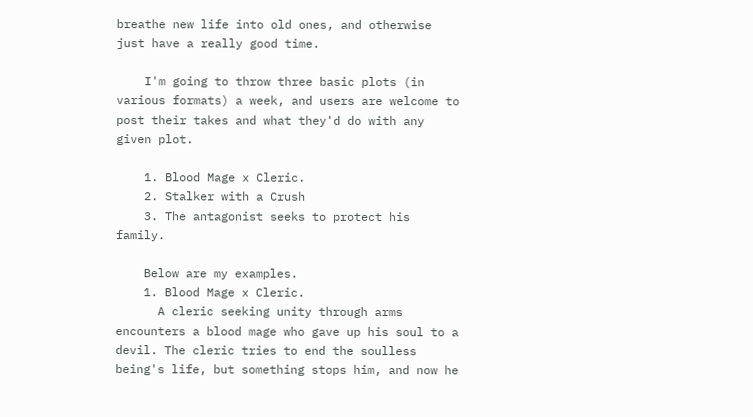breathe new life into old ones, and otherwise just have a really good time.

    I'm going to throw three basic plots (in various formats) a week, and users are welcome to post their takes and what they'd do with any given plot.

    1. Blood Mage x Cleric.
    2. Stalker with a Crush
    3. The antagonist seeks to protect his family.

    Below are my examples.
    1. Blood Mage x Cleric.
      A cleric seeking unity through arms encounters a blood mage who gave up his soul to a devil. The cleric tries to end the soulless being's life, but something stops him, and now he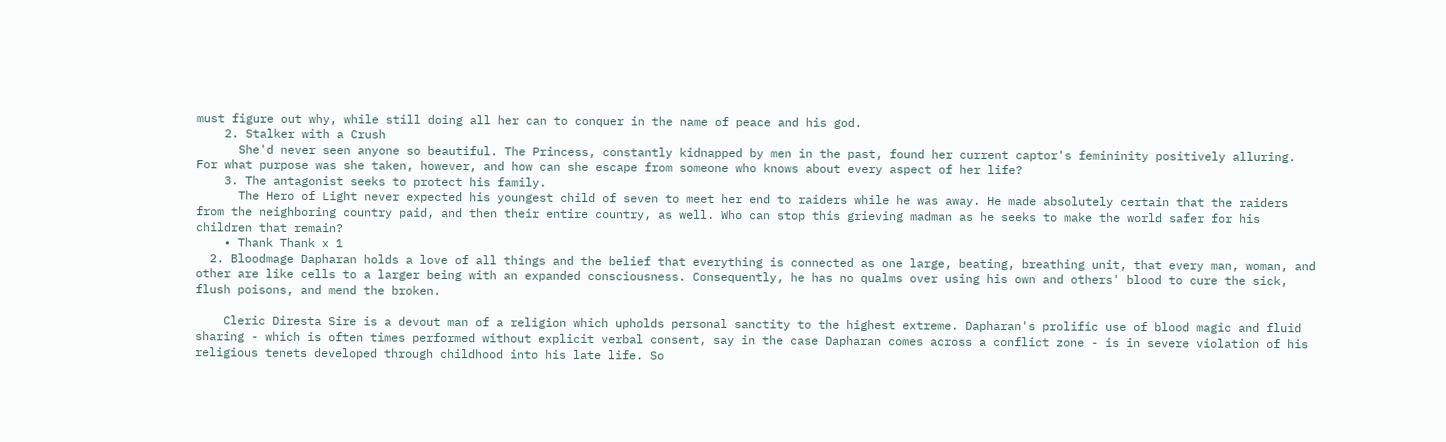must figure out why, while still doing all her can to conquer in the name of peace and his god.
    2. Stalker with a Crush
      She'd never seen anyone so beautiful. The Princess, constantly kidnapped by men in the past, found her current captor's femininity positively alluring. For what purpose was she taken, however, and how can she escape from someone who knows about every aspect of her life?
    3. The antagonist seeks to protect his family.
      The Hero of Light never expected his youngest child of seven to meet her end to raiders while he was away. He made absolutely certain that the raiders from the neighboring country paid, and then their entire country, as well. Who can stop this grieving madman as he seeks to make the world safer for his children that remain?
    • Thank Thank x 1
  2. Bloodmage Dapharan holds a love of all things and the belief that everything is connected as one large, beating, breathing unit, that every man, woman, and other are like cells to a larger being with an expanded consciousness. Consequently, he has no qualms over using his own and others' blood to cure the sick, flush poisons, and mend the broken.

    Cleric Diresta Sire is a devout man of a religion which upholds personal sanctity to the highest extreme. Dapharan's prolific use of blood magic and fluid sharing - which is often times performed without explicit verbal consent, say in the case Dapharan comes across a conflict zone - is in severe violation of his religious tenets developed through childhood into his late life. So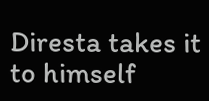Diresta takes it to himself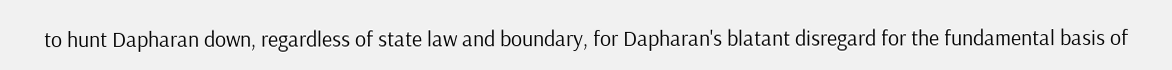to hunt Dapharan down, regardless of state law and boundary, for Dapharan's blatant disregard for the fundamental basis of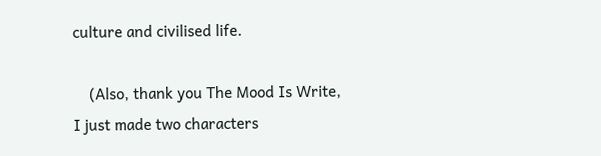culture and civilised life.

    (Also, thank you The Mood Is Write, I just made two characters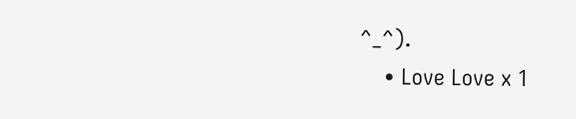^_^).
    • Love Love x 1